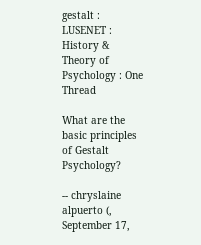gestalt : LUSENET : History & Theory of Psychology : One Thread

What are the basic principles of Gestalt Psychology?

-- chryslaine alpuerto (, September 17,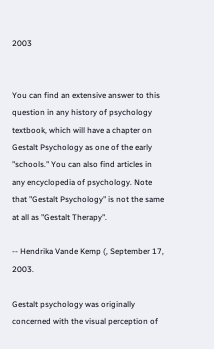2003


You can find an extensive answer to this question in any history of psychology textbook, which will have a chapter on Gestalt Psychology as one of the early "schools." You can also find articles in any encyclopedia of psychology. Note that "Gestalt Psychology" is not the same at all as "Gestalt Therapy".

-- Hendrika Vande Kemp (, September 17, 2003.

Gestalt psychology was originally concerned with the visual perception of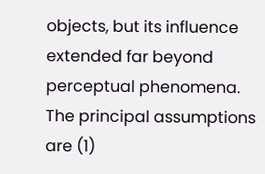objects, but its influence extended far beyond perceptual phenomena. The principal assumptions are (1)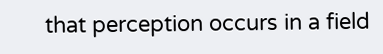that perception occurs in a field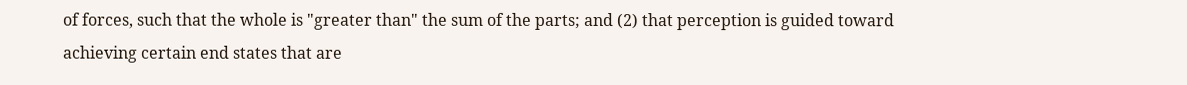of forces, such that the whole is "greater than" the sum of the parts; and (2) that perception is guided toward achieving certain end states that are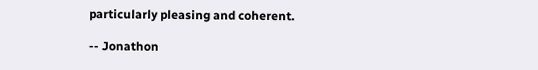particularly pleasing and coherent.

-- Jonathon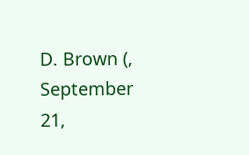D. Brown (, September 21,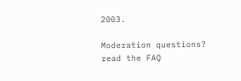2003.

Moderation questions? read the FAQ